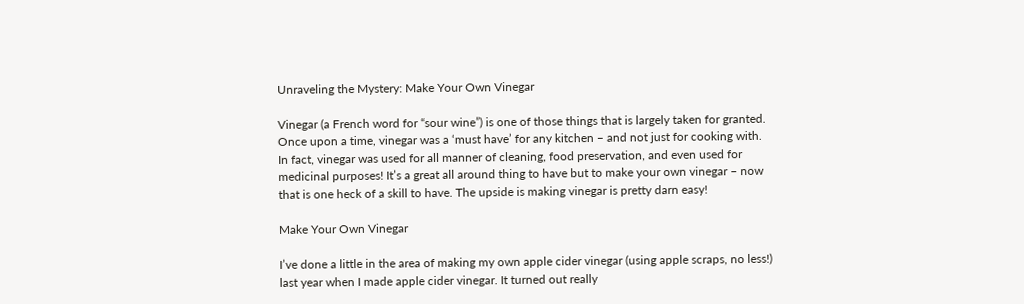Unraveling the Mystery: Make Your Own Vinegar

Vinegar (a French word for “sour wine”) is one of those things that is largely taken for granted. Once upon a time, vinegar was a ‘must have’ for any kitchen – and not just for cooking with. In fact, vinegar was used for all manner of cleaning, food preservation, and even used for medicinal purposes! It’s a great all around thing to have but to make your own vinegar – now that is one heck of a skill to have. The upside is making vinegar is pretty darn easy!

Make Your Own Vinegar

I’ve done a little in the area of making my own apple cider vinegar (using apple scraps, no less!) last year when I made apple cider vinegar. It turned out really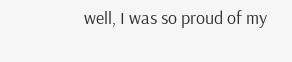well, I was so proud of my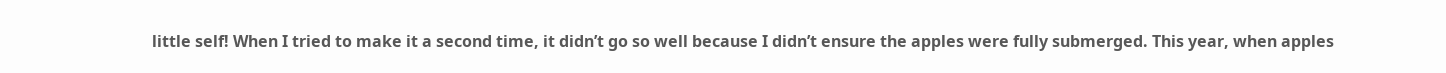little self! When I tried to make it a second time, it didn’t go so well because I didn’t ensure the apples were fully submerged. This year, when apples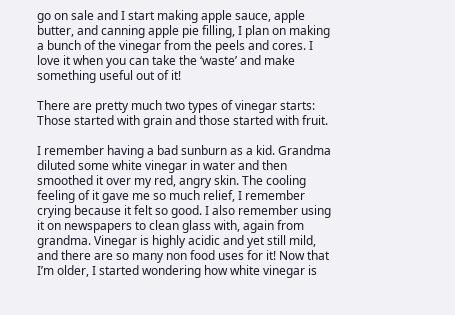go on sale and I start making apple sauce, apple butter, and canning apple pie filling, I plan on making a bunch of the vinegar from the peels and cores. I love it when you can take the ‘waste’ and make something useful out of it!

There are pretty much two types of vinegar starts: Those started with grain and those started with fruit.

I remember having a bad sunburn as a kid. Grandma diluted some white vinegar in water and then smoothed it over my red, angry skin. The cooling feeling of it gave me so much relief, I remember crying because it felt so good. I also remember using it on newspapers to clean glass with, again from grandma. Vinegar is highly acidic and yet still mild, and there are so many non food uses for it! Now that I’m older, I started wondering how white vinegar is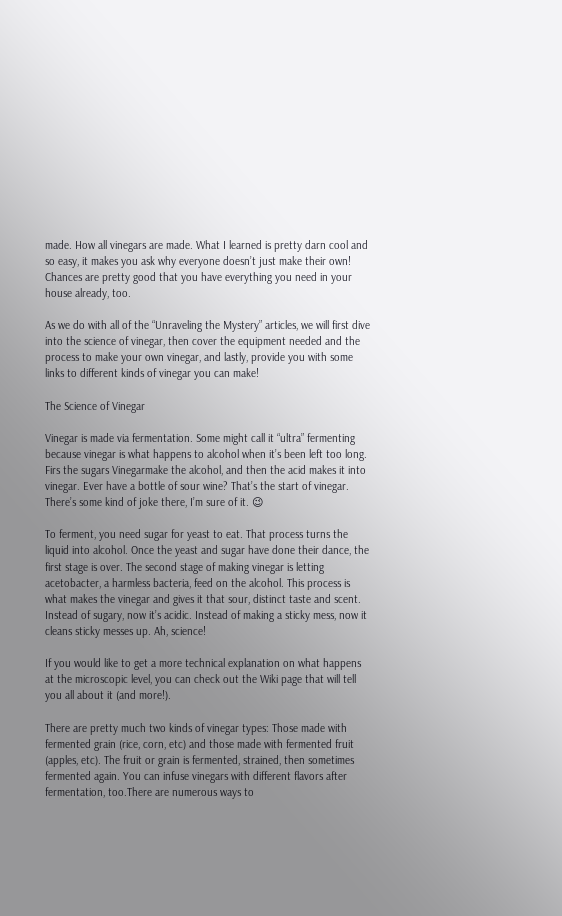made. How all vinegars are made. What I learned is pretty darn cool and so easy, it makes you ask why everyone doesn’t just make their own! Chances are pretty good that you have everything you need in your house already, too.

As we do with all of the “Unraveling the Mystery” articles, we will first dive into the science of vinegar, then cover the equipment needed and the process to make your own vinegar, and lastly, provide you with some links to different kinds of vinegar you can make!

The Science of Vinegar

Vinegar is made via fermentation. Some might call it “ultra” fermenting because vinegar is what happens to alcohol when it’s been left too long. Firs the sugars Vinegarmake the alcohol, and then the acid makes it into vinegar. Ever have a bottle of sour wine? That’s the start of vinegar. There’s some kind of joke there, I’m sure of it. 😉

To ferment, you need sugar for yeast to eat. That process turns the liquid into alcohol. Once the yeast and sugar have done their dance, the first stage is over. The second stage of making vinegar is letting acetobacter, a harmless bacteria, feed on the alcohol. This process is what makes the vinegar and gives it that sour, distinct taste and scent. Instead of sugary, now it’s acidic. Instead of making a sticky mess, now it cleans sticky messes up. Ah, science!

If you would like to get a more technical explanation on what happens at the microscopic level, you can check out the Wiki page that will tell you all about it (and more!).

There are pretty much two kinds of vinegar types: Those made with fermented grain (rice, corn, etc) and those made with fermented fruit (apples, etc). The fruit or grain is fermented, strained, then sometimes fermented again. You can infuse vinegars with different flavors after fermentation, too.There are numerous ways to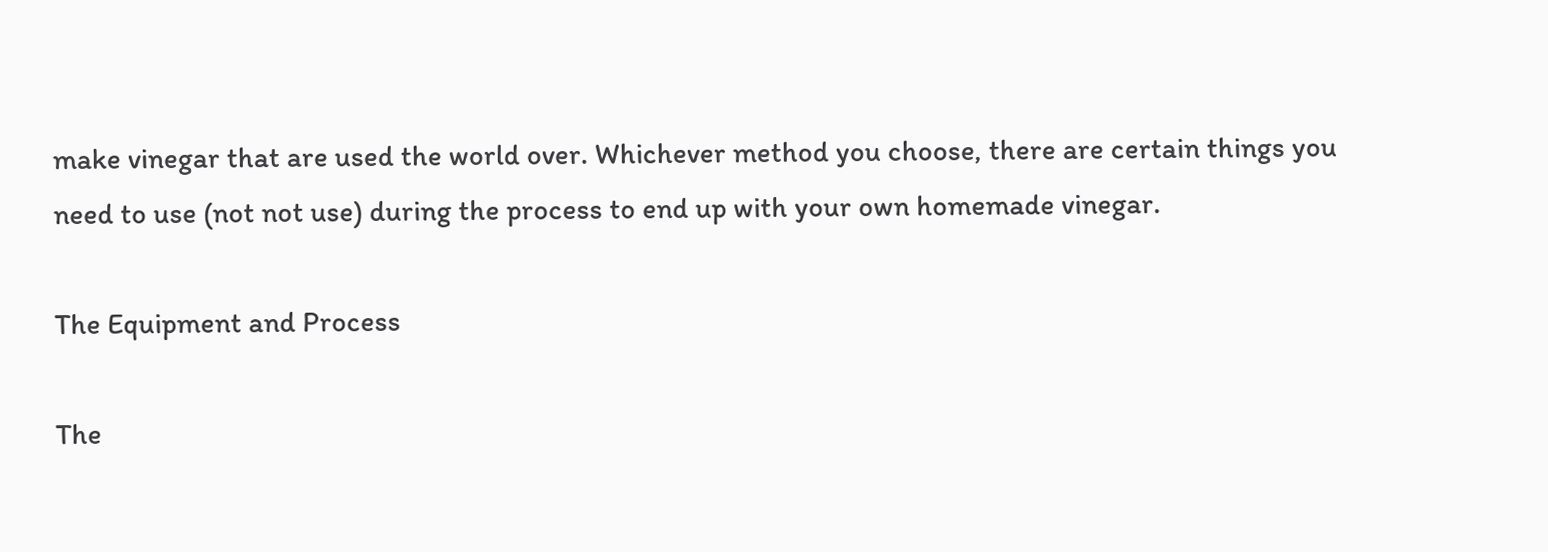make vinegar that are used the world over. Whichever method you choose, there are certain things you need to use (not not use) during the process to end up with your own homemade vinegar.

The Equipment and Process

The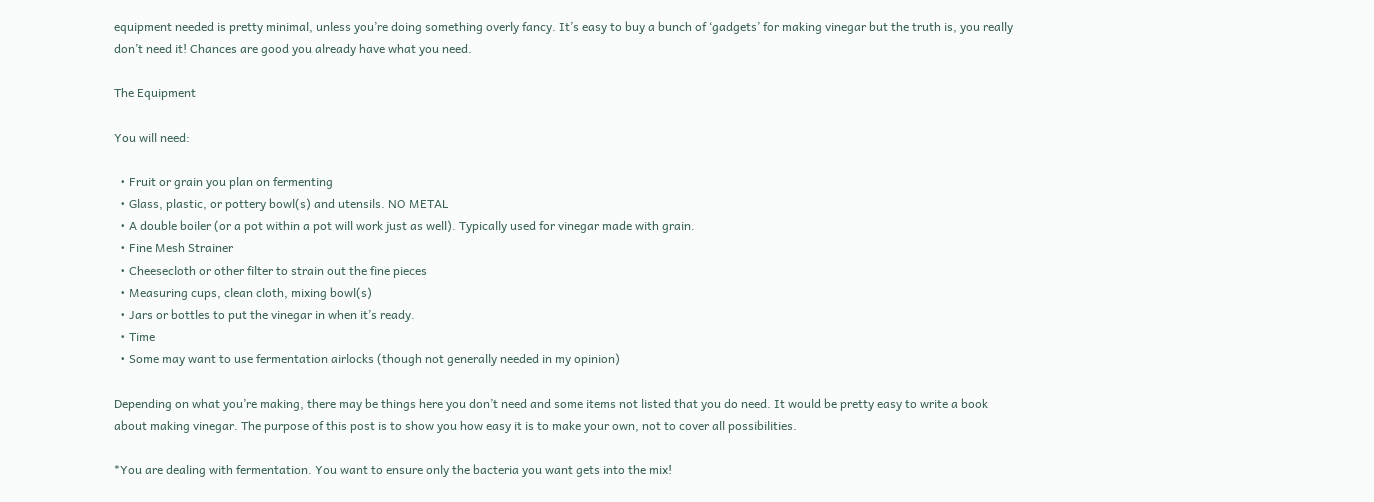equipment needed is pretty minimal, unless you’re doing something overly fancy. It’s easy to buy a bunch of ‘gadgets’ for making vinegar but the truth is, you really don’t need it! Chances are good you already have what you need.

The Equipment

You will need:

  • Fruit or grain you plan on fermenting
  • Glass, plastic, or pottery bowl(s) and utensils. NO METAL
  • A double boiler (or a pot within a pot will work just as well). Typically used for vinegar made with grain.
  • Fine Mesh Strainer
  • Cheesecloth or other filter to strain out the fine pieces
  • Measuring cups, clean cloth, mixing bowl(s)
  • Jars or bottles to put the vinegar in when it’s ready.
  • Time
  • Some may want to use fermentation airlocks (though not generally needed in my opinion)

Depending on what you’re making, there may be things here you don’t need and some items not listed that you do need. It would be pretty easy to write a book about making vinegar. The purpose of this post is to show you how easy it is to make your own, not to cover all possibilities.

*You are dealing with fermentation. You want to ensure only the bacteria you want gets into the mix!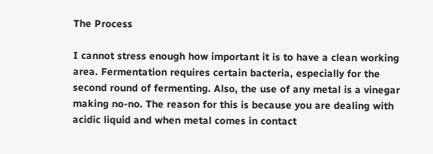The Process

I cannot stress enough how important it is to have a clean working area. Fermentation requires certain bacteria, especially for the second round of fermenting. Also, the use of any metal is a vinegar making no-no. The reason for this is because you are dealing with acidic liquid and when metal comes in contact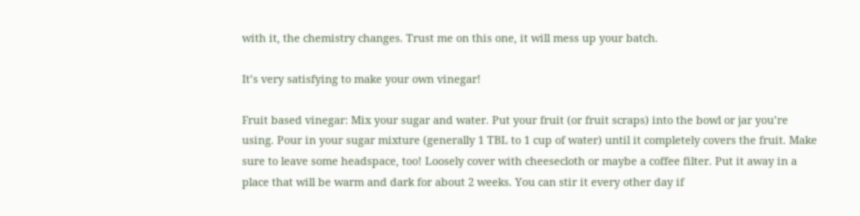with it, the chemistry changes. Trust me on this one, it will mess up your batch.

It’s very satisfying to make your own vinegar!

Fruit based vinegar: Mix your sugar and water. Put your fruit (or fruit scraps) into the bowl or jar you’re using. Pour in your sugar mixture (generally 1 TBL to 1 cup of water) until it completely covers the fruit. Make sure to leave some headspace, too! Loosely cover with cheesecloth or maybe a coffee filter. Put it away in a place that will be warm and dark for about 2 weeks. You can stir it every other day if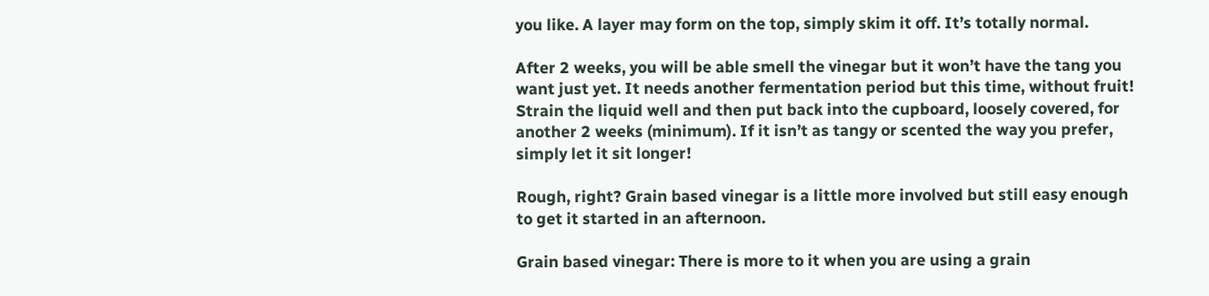you like. A layer may form on the top, simply skim it off. It’s totally normal.

After 2 weeks, you will be able smell the vinegar but it won’t have the tang you want just yet. It needs another fermentation period but this time, without fruit! Strain the liquid well and then put back into the cupboard, loosely covered, for another 2 weeks (minimum). If it isn’t as tangy or scented the way you prefer, simply let it sit longer!

Rough, right? Grain based vinegar is a little more involved but still easy enough to get it started in an afternoon.

Grain based vinegar: There is more to it when you are using a grain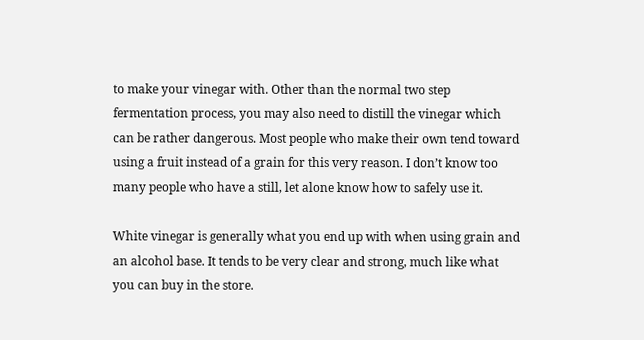to make your vinegar with. Other than the normal two step fermentation process, you may also need to distill the vinegar which can be rather dangerous. Most people who make their own tend toward using a fruit instead of a grain for this very reason. I don’t know too many people who have a still, let alone know how to safely use it.

White vinegar is generally what you end up with when using grain and an alcohol base. It tends to be very clear and strong, much like what you can buy in the store.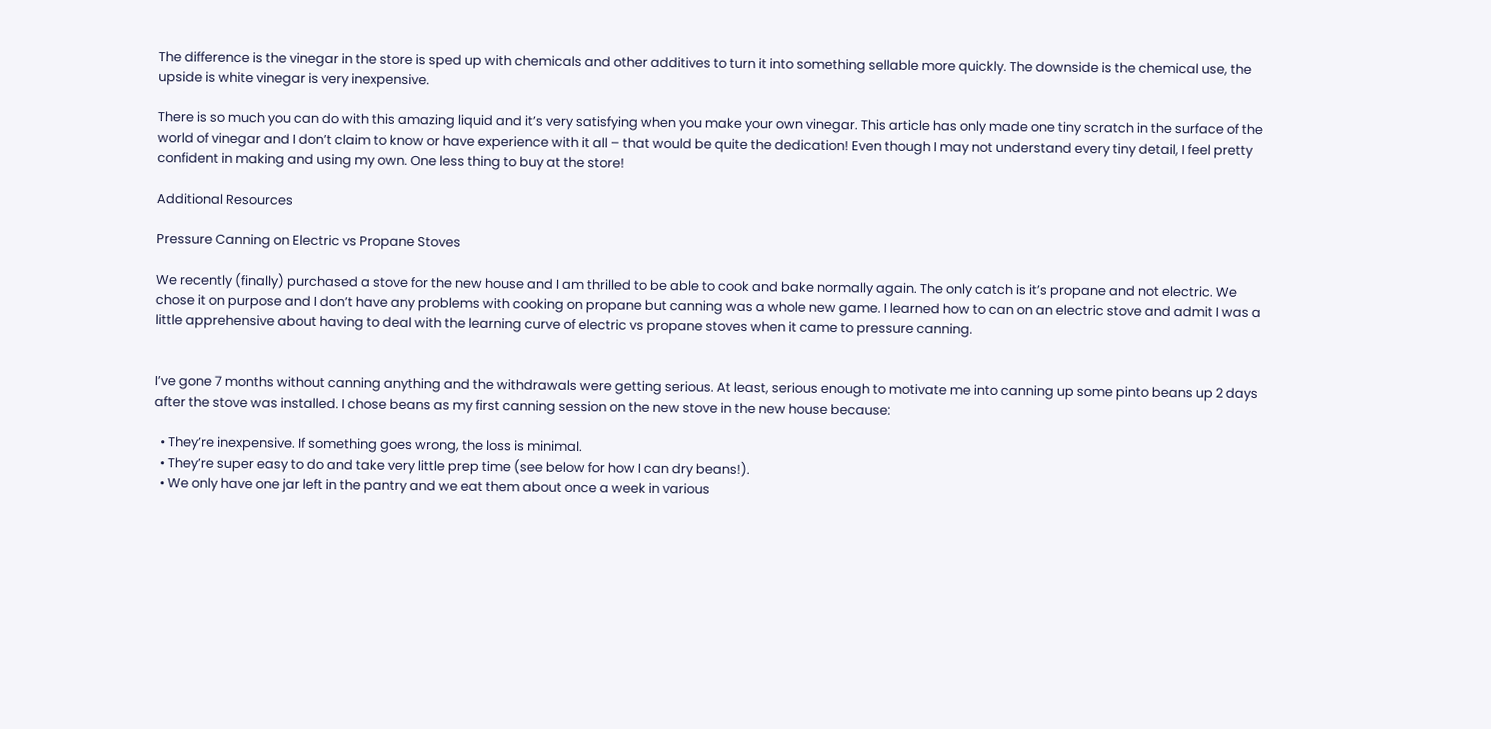The difference is the vinegar in the store is sped up with chemicals and other additives to turn it into something sellable more quickly. The downside is the chemical use, the upside is white vinegar is very inexpensive.

There is so much you can do with this amazing liquid and it’s very satisfying when you make your own vinegar. This article has only made one tiny scratch in the surface of the world of vinegar and I don’t claim to know or have experience with it all – that would be quite the dedication! Even though I may not understand every tiny detail, I feel pretty confident in making and using my own. One less thing to buy at the store!

Additional Resources

Pressure Canning on Electric vs Propane Stoves

We recently (finally) purchased a stove for the new house and I am thrilled to be able to cook and bake normally again. The only catch is it’s propane and not electric. We chose it on purpose and I don’t have any problems with cooking on propane but canning was a whole new game. I learned how to can on an electric stove and admit I was a little apprehensive about having to deal with the learning curve of electric vs propane stoves when it came to pressure canning.


I’ve gone 7 months without canning anything and the withdrawals were getting serious. At least, serious enough to motivate me into canning up some pinto beans up 2 days after the stove was installed. I chose beans as my first canning session on the new stove in the new house because:

  • They’re inexpensive. If something goes wrong, the loss is minimal.
  • They’re super easy to do and take very little prep time (see below for how I can dry beans!).
  • We only have one jar left in the pantry and we eat them about once a week in various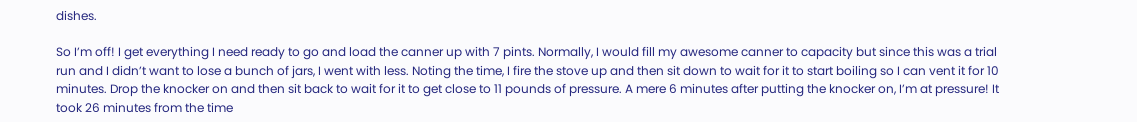dishes.

So I’m off! I get everything I need ready to go and load the canner up with 7 pints. Normally, I would fill my awesome canner to capacity but since this was a trial run and I didn’t want to lose a bunch of jars, I went with less. Noting the time, I fire the stove up and then sit down to wait for it to start boiling so I can vent it for 10 minutes. Drop the knocker on and then sit back to wait for it to get close to 11 pounds of pressure. A mere 6 minutes after putting the knocker on, I’m at pressure! It took 26 minutes from the time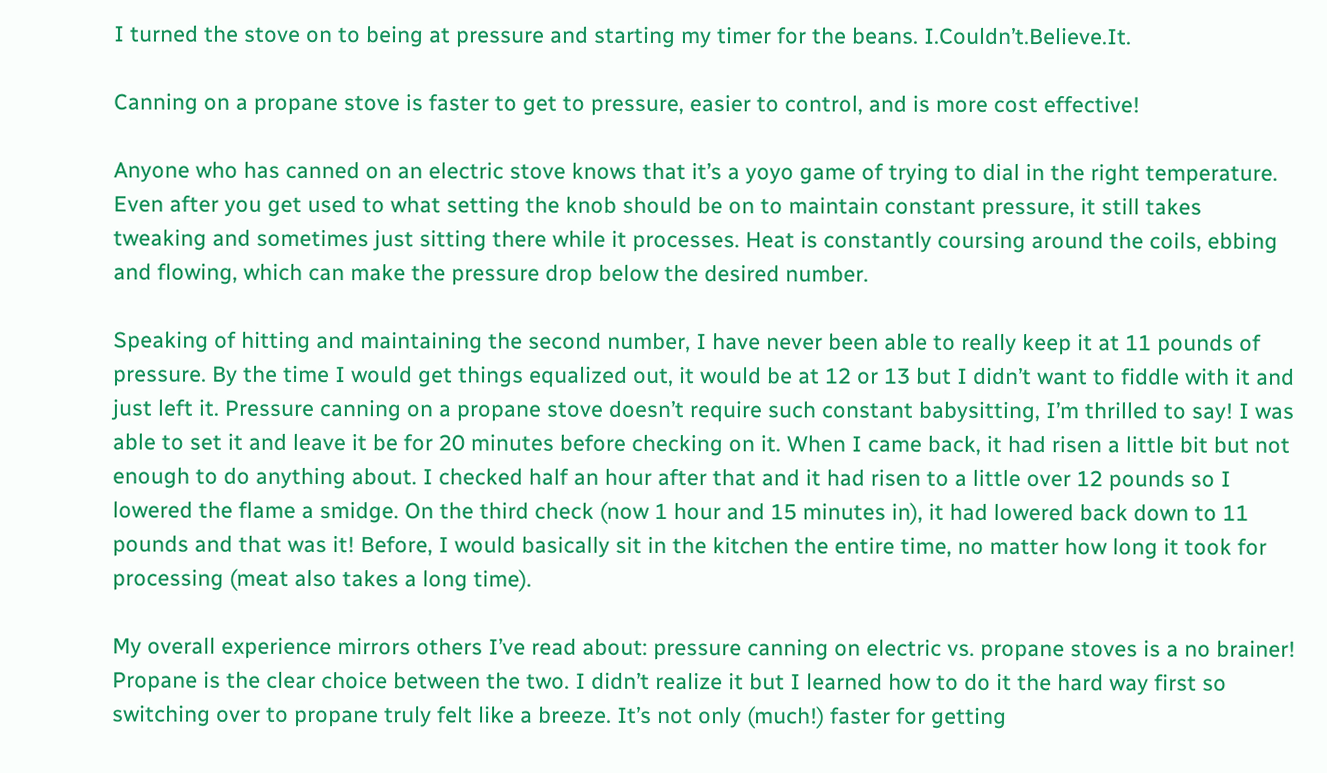I turned the stove on to being at pressure and starting my timer for the beans. I.Couldn’t.Believe.It.

Canning on a propane stove is faster to get to pressure, easier to control, and is more cost effective!

Anyone who has canned on an electric stove knows that it’s a yoyo game of trying to dial in the right temperature. Even after you get used to what setting the knob should be on to maintain constant pressure, it still takes tweaking and sometimes just sitting there while it processes. Heat is constantly coursing around the coils, ebbing and flowing, which can make the pressure drop below the desired number.

Speaking of hitting and maintaining the second number, I have never been able to really keep it at 11 pounds of pressure. By the time I would get things equalized out, it would be at 12 or 13 but I didn’t want to fiddle with it and just left it. Pressure canning on a propane stove doesn’t require such constant babysitting, I’m thrilled to say! I was able to set it and leave it be for 20 minutes before checking on it. When I came back, it had risen a little bit but not enough to do anything about. I checked half an hour after that and it had risen to a little over 12 pounds so I lowered the flame a smidge. On the third check (now 1 hour and 15 minutes in), it had lowered back down to 11 pounds and that was it! Before, I would basically sit in the kitchen the entire time, no matter how long it took for processing (meat also takes a long time).

My overall experience mirrors others I’ve read about: pressure canning on electric vs. propane stoves is a no brainer! Propane is the clear choice between the two. I didn’t realize it but I learned how to do it the hard way first so switching over to propane truly felt like a breeze. It’s not only (much!) faster for getting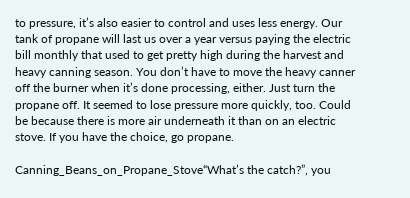to pressure, it’s also easier to control and uses less energy. Our tank of propane will last us over a year versus paying the electric bill monthly that used to get pretty high during the harvest and heavy canning season. You don’t have to move the heavy canner off the burner when it’s done processing, either. Just turn the propane off. It seemed to lose pressure more quickly, too. Could be because there is more air underneath it than on an electric stove. If you have the choice, go propane.

Canning_Beans_on_Propane_Stove“What’s the catch?”, you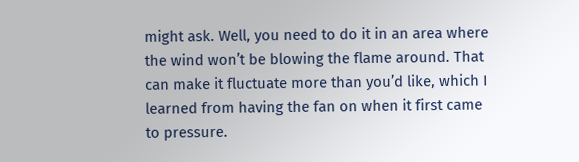might ask. Well, you need to do it in an area where the wind won’t be blowing the flame around. That can make it fluctuate more than you’d like, which I learned from having the fan on when it first came to pressure.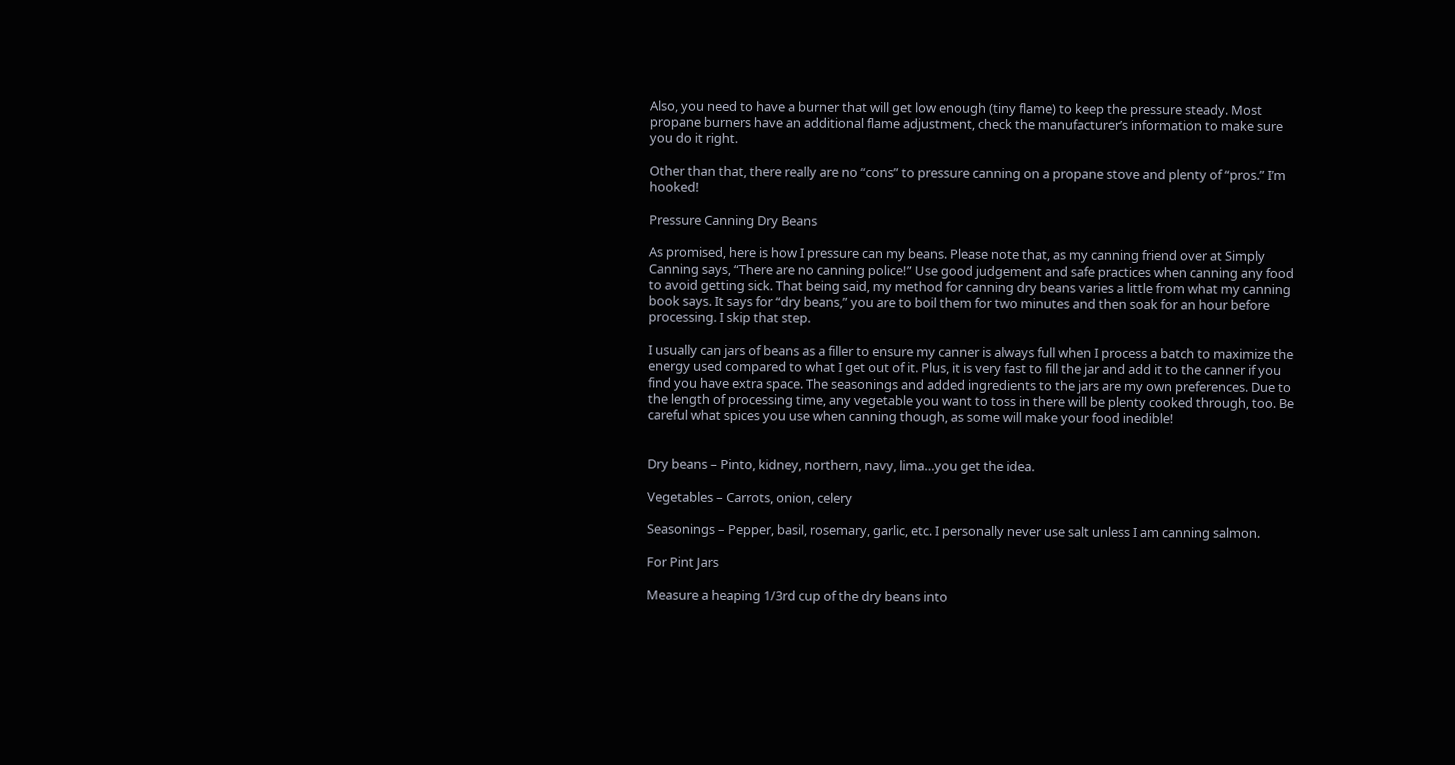Also, you need to have a burner that will get low enough (tiny flame) to keep the pressure steady. Most propane burners have an additional flame adjustment, check the manufacturer’s information to make sure you do it right.

Other than that, there really are no “cons” to pressure canning on a propane stove and plenty of “pros.” I’m hooked!

Pressure Canning Dry Beans

As promised, here is how I pressure can my beans. Please note that, as my canning friend over at Simply Canning says, “There are no canning police!” Use good judgement and safe practices when canning any food to avoid getting sick. That being said, my method for canning dry beans varies a little from what my canning book says. It says for “dry beans,” you are to boil them for two minutes and then soak for an hour before processing. I skip that step.

I usually can jars of beans as a filler to ensure my canner is always full when I process a batch to maximize the energy used compared to what I get out of it. Plus, it is very fast to fill the jar and add it to the canner if you find you have extra space. The seasonings and added ingredients to the jars are my own preferences. Due to the length of processing time, any vegetable you want to toss in there will be plenty cooked through, too. Be careful what spices you use when canning though, as some will make your food inedible!


Dry beans – Pinto, kidney, northern, navy, lima…you get the idea.

Vegetables – Carrots, onion, celery

Seasonings – Pepper, basil, rosemary, garlic, etc. I personally never use salt unless I am canning salmon.

For Pint Jars

Measure a heaping 1/3rd cup of the dry beans into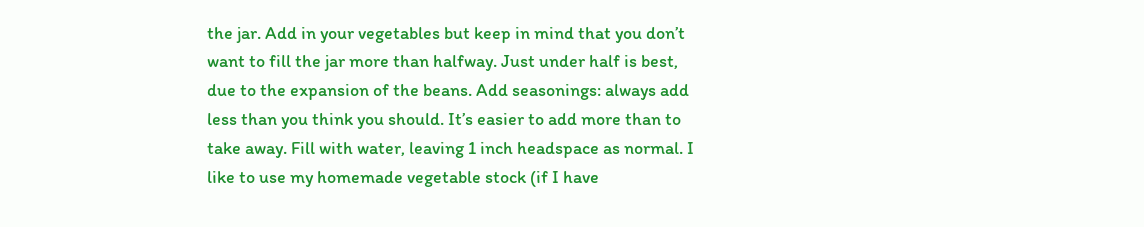the jar. Add in your vegetables but keep in mind that you don’t want to fill the jar more than halfway. Just under half is best, due to the expansion of the beans. Add seasonings: always add less than you think you should. It’s easier to add more than to take away. Fill with water, leaving 1 inch headspace as normal. I like to use my homemade vegetable stock (if I have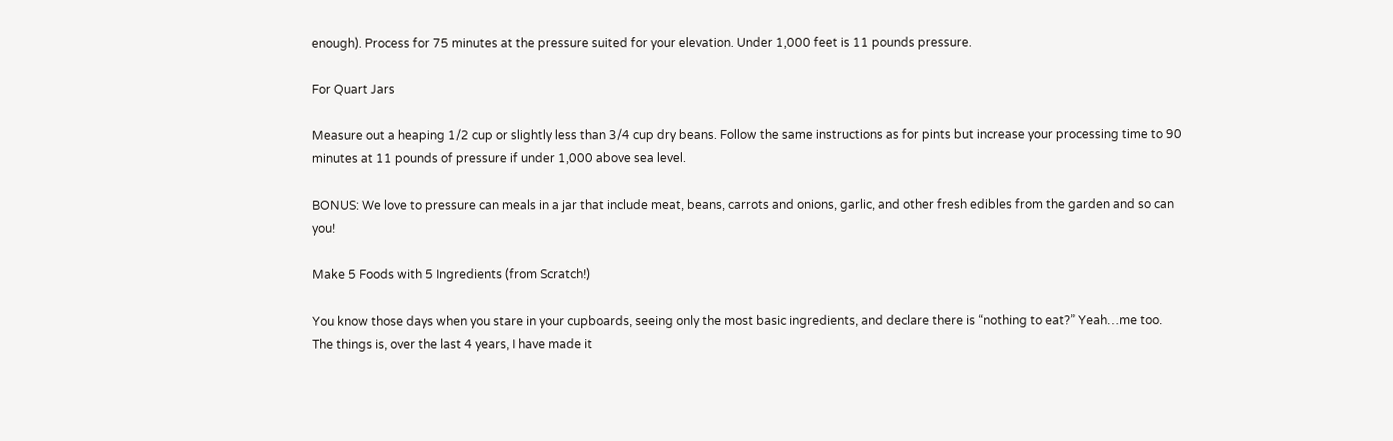enough). Process for 75 minutes at the pressure suited for your elevation. Under 1,000 feet is 11 pounds pressure.

For Quart Jars

Measure out a heaping 1/2 cup or slightly less than 3/4 cup dry beans. Follow the same instructions as for pints but increase your processing time to 90 minutes at 11 pounds of pressure if under 1,000 above sea level.

BONUS: We love to pressure can meals in a jar that include meat, beans, carrots and onions, garlic, and other fresh edibles from the garden and so can you!

Make 5 Foods with 5 Ingredients (from Scratch!)

You know those days when you stare in your cupboards, seeing only the most basic ingredients, and declare there is “nothing to eat?” Yeah…me too. The things is, over the last 4 years, I have made it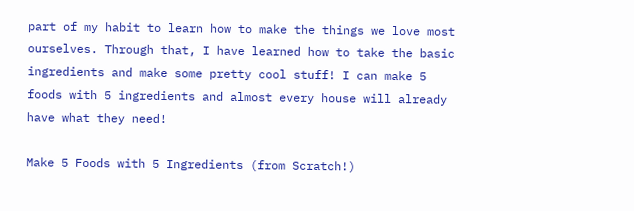part of my habit to learn how to make the things we love most ourselves. Through that, I have learned how to take the basic ingredients and make some pretty cool stuff! I can make 5 foods with 5 ingredients and almost every house will already have what they need!

Make 5 Foods with 5 Ingredients (from Scratch!)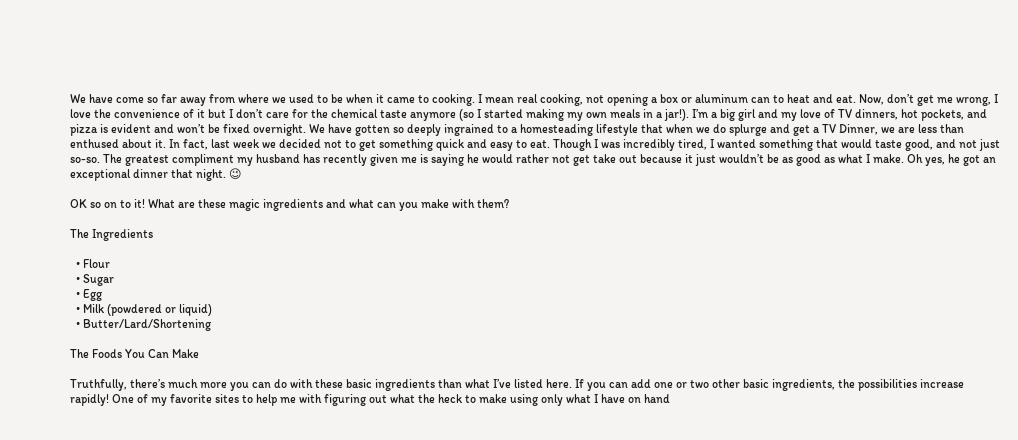We have come so far away from where we used to be when it came to cooking. I mean real cooking, not opening a box or aluminum can to heat and eat. Now, don’t get me wrong, I love the convenience of it but I don’t care for the chemical taste anymore (so I started making my own meals in a jar!). I’m a big girl and my love of TV dinners, hot pockets, and pizza is evident and won’t be fixed overnight. We have gotten so deeply ingrained to a homesteading lifestyle that when we do splurge and get a TV Dinner, we are less than enthused about it. In fact, last week we decided not to get something quick and easy to eat. Though I was incredibly tired, I wanted something that would taste good, and not just so-so. The greatest compliment my husband has recently given me is saying he would rather not get take out because it just wouldn’t be as good as what I make. Oh yes, he got an exceptional dinner that night. 😉

OK so on to it! What are these magic ingredients and what can you make with them?

The Ingredients

  • Flour
  • Sugar
  • Egg
  • Milk (powdered or liquid)
  • Butter/Lard/Shortening

The Foods You Can Make

Truthfully, there’s much more you can do with these basic ingredients than what I’ve listed here. If you can add one or two other basic ingredients, the possibilities increase rapidly! One of my favorite sites to help me with figuring out what the heck to make using only what I have on hand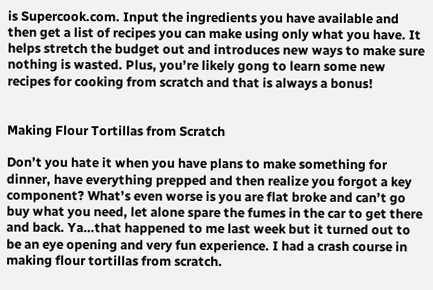is Supercook.com. Input the ingredients you have available and then get a list of recipes you can make using only what you have. It helps stretch the budget out and introduces new ways to make sure nothing is wasted. Plus, you’re likely gong to learn some new recipes for cooking from scratch and that is always a bonus!


Making Flour Tortillas from Scratch

Don’t you hate it when you have plans to make something for dinner, have everything prepped and then realize you forgot a key component? What’s even worse is you are flat broke and can’t go buy what you need, let alone spare the fumes in the car to get there and back. Ya…that happened to me last week but it turned out to be an eye opening and very fun experience. I had a crash course in making flour tortillas from scratch.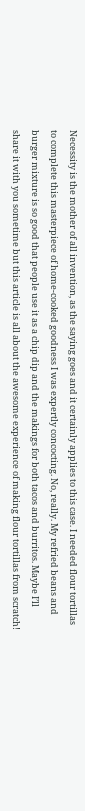Necessity is the mother of all invention, as the saying goes and it certainly applies to this case. I needed flour tortillas to complete this masterpiece of home-cooked goodness I was expertly concocting. No, really. My refried beans and burger mixture is so good that people use it as a chip dip and the makings for both tacos and burritos. Maybe I’ll share it with you sometime but this article is all about the awesome experience of making flour tortillas from scratch!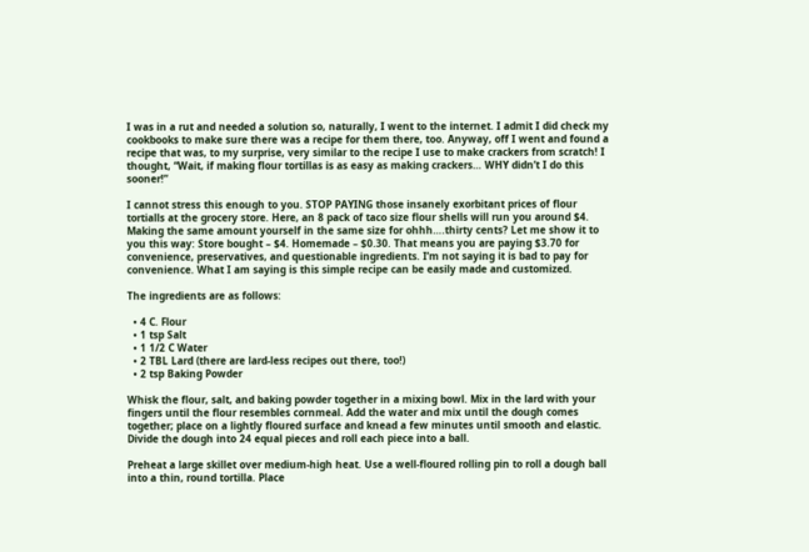I was in a rut and needed a solution so, naturally, I went to the internet. I admit I did check my cookbooks to make sure there was a recipe for them there, too. Anyway, off I went and found a recipe that was, to my surprise, very similar to the recipe I use to make crackers from scratch! I thought, “Wait, if making flour tortillas is as easy as making crackers… WHY didn’t I do this sooner!”

I cannot stress this enough to you. STOP PAYING those insanely exorbitant prices of flour tortialls at the grocery store. Here, an 8 pack of taco size flour shells will run you around $4. Making the same amount yourself in the same size for ohhh….thirty cents? Let me show it to you this way: Store bought – $4. Homemade – $0.30. That means you are paying $3.70 for convenience, preservatives, and questionable ingredients. I’m not saying it is bad to pay for convenience. What I am saying is this simple recipe can be easily made and customized.

The ingredients are as follows:

  • 4 C. Flour
  • 1 tsp Salt
  • 1 1/2 C Water
  • 2 TBL Lard (there are lard-less recipes out there, too!)
  • 2 tsp Baking Powder

Whisk the flour, salt, and baking powder together in a mixing bowl. Mix in the lard with your fingers until the flour resembles cornmeal. Add the water and mix until the dough comes together; place on a lightly floured surface and knead a few minutes until smooth and elastic. Divide the dough into 24 equal pieces and roll each piece into a ball.

Preheat a large skillet over medium-high heat. Use a well-floured rolling pin to roll a dough ball into a thin, round tortilla. Place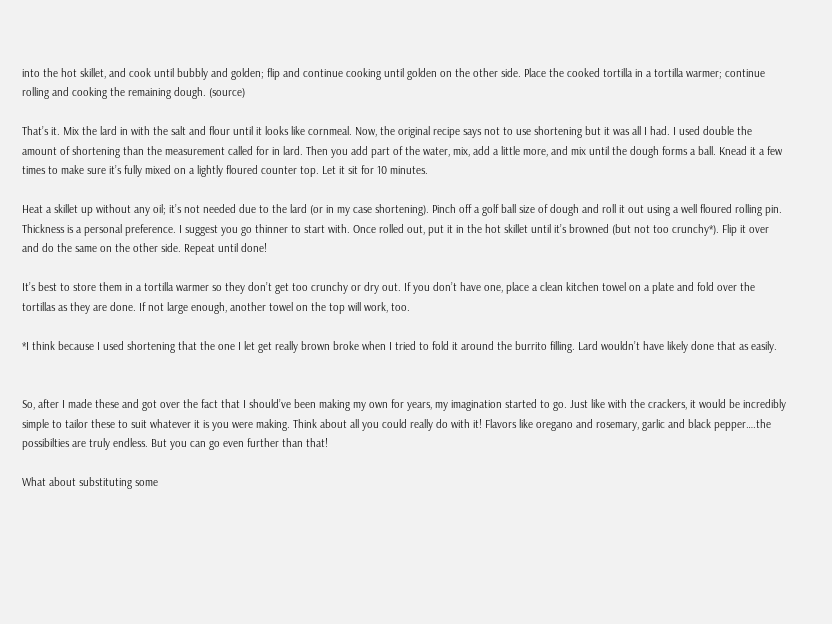into the hot skillet, and cook until bubbly and golden; flip and continue cooking until golden on the other side. Place the cooked tortilla in a tortilla warmer; continue rolling and cooking the remaining dough. (source)

That’s it. Mix the lard in with the salt and flour until it looks like cornmeal. Now, the original recipe says not to use shortening but it was all I had. I used double the amount of shortening than the measurement called for in lard. Then you add part of the water, mix, add a little more, and mix until the dough forms a ball. Knead it a few times to make sure it’s fully mixed on a lightly floured counter top. Let it sit for 10 minutes.

Heat a skillet up without any oil; it’s not needed due to the lard (or in my case shortening). Pinch off a golf ball size of dough and roll it out using a well floured rolling pin. Thickness is a personal preference. I suggest you go thinner to start with. Once rolled out, put it in the hot skillet until it’s browned (but not too crunchy*). Flip it over and do the same on the other side. Repeat until done!

It’s best to store them in a tortilla warmer so they don’t get too crunchy or dry out. If you don’t have one, place a clean kitchen towel on a plate and fold over the tortillas as they are done. If not large enough, another towel on the top will work, too.

*I think because I used shortening that the one I let get really brown broke when I tried to fold it around the burrito filling. Lard wouldn’t have likely done that as easily.


So, after I made these and got over the fact that I should’ve been making my own for years, my imagination started to go. Just like with the crackers, it would be incredibly simple to tailor these to suit whatever it is you were making. Think about all you could really do with it! Flavors like oregano and rosemary, garlic and black pepper….the possibilties are truly endless. But you can go even further than that!

What about substituting some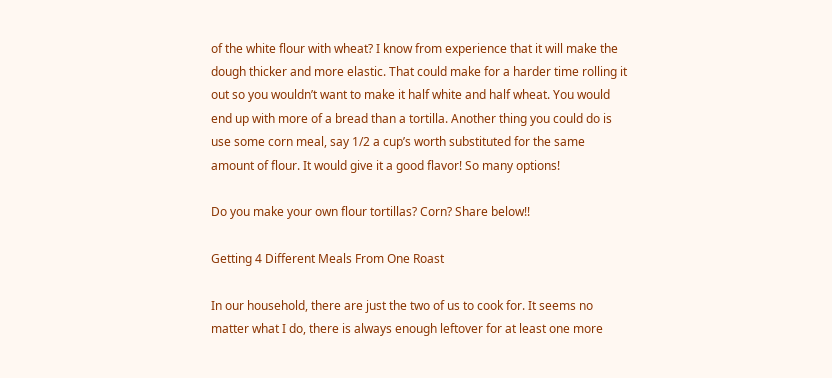of the white flour with wheat? I know from experience that it will make the dough thicker and more elastic. That could make for a harder time rolling it out so you wouldn’t want to make it half white and half wheat. You would end up with more of a bread than a tortilla. Another thing you could do is use some corn meal, say 1/2 a cup’s worth substituted for the same amount of flour. It would give it a good flavor! So many options!

Do you make your own flour tortillas? Corn? Share below!!

Getting 4 Different Meals From One Roast

In our household, there are just the two of us to cook for. It seems no matter what I do, there is always enough leftover for at least one more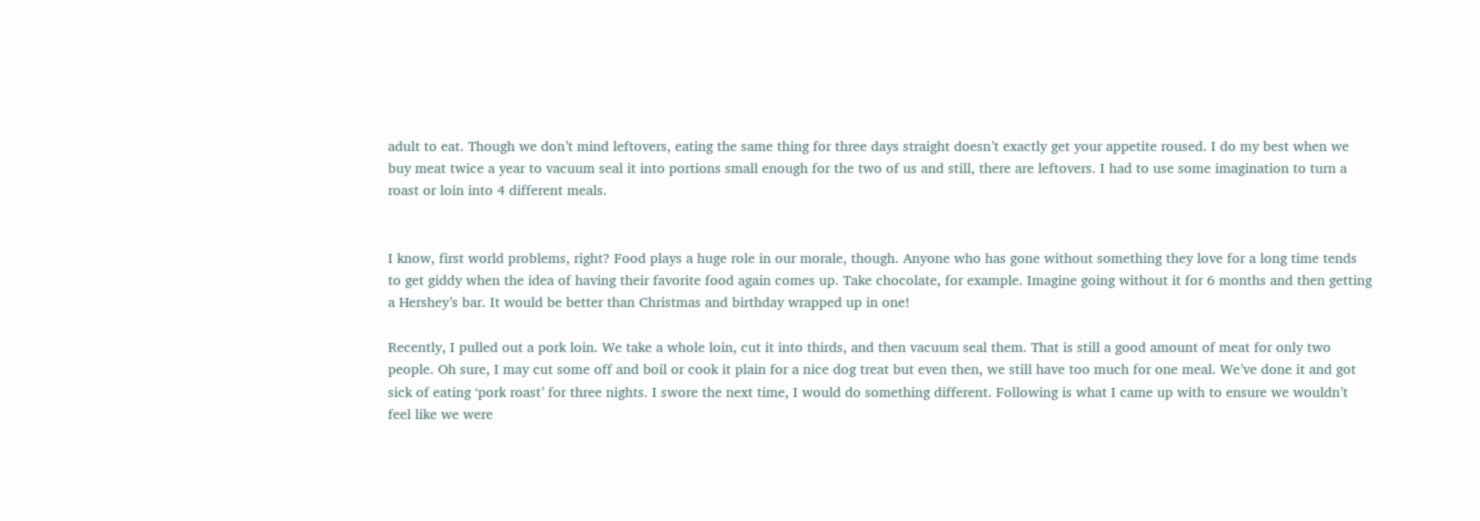adult to eat. Though we don’t mind leftovers, eating the same thing for three days straight doesn’t exactly get your appetite roused. I do my best when we buy meat twice a year to vacuum seal it into portions small enough for the two of us and still, there are leftovers. I had to use some imagination to turn a roast or loin into 4 different meals.


I know, first world problems, right? Food plays a huge role in our morale, though. Anyone who has gone without something they love for a long time tends to get giddy when the idea of having their favorite food again comes up. Take chocolate, for example. Imagine going without it for 6 months and then getting a Hershey’s bar. It would be better than Christmas and birthday wrapped up in one!

Recently, I pulled out a pork loin. We take a whole loin, cut it into thirds, and then vacuum seal them. That is still a good amount of meat for only two people. Oh sure, I may cut some off and boil or cook it plain for a nice dog treat but even then, we still have too much for one meal. We’ve done it and got sick of eating ‘pork roast’ for three nights. I swore the next time, I would do something different. Following is what I came up with to ensure we wouldn’t feel like we were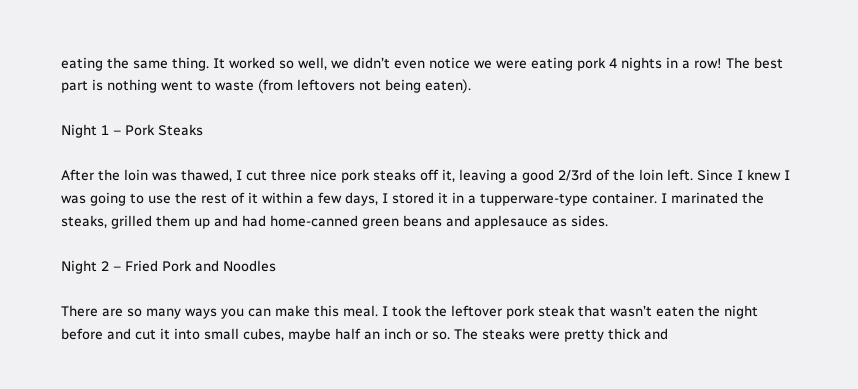eating the same thing. It worked so well, we didn’t even notice we were eating pork 4 nights in a row! The best part is nothing went to waste (from leftovers not being eaten).

Night 1 – Pork Steaks

After the loin was thawed, I cut three nice pork steaks off it, leaving a good 2/3rd of the loin left. Since I knew I was going to use the rest of it within a few days, I stored it in a tupperware-type container. I marinated the steaks, grilled them up and had home-canned green beans and applesauce as sides.

Night 2 – Fried Pork and Noodles

There are so many ways you can make this meal. I took the leftover pork steak that wasn’t eaten the night before and cut it into small cubes, maybe half an inch or so. The steaks were pretty thick and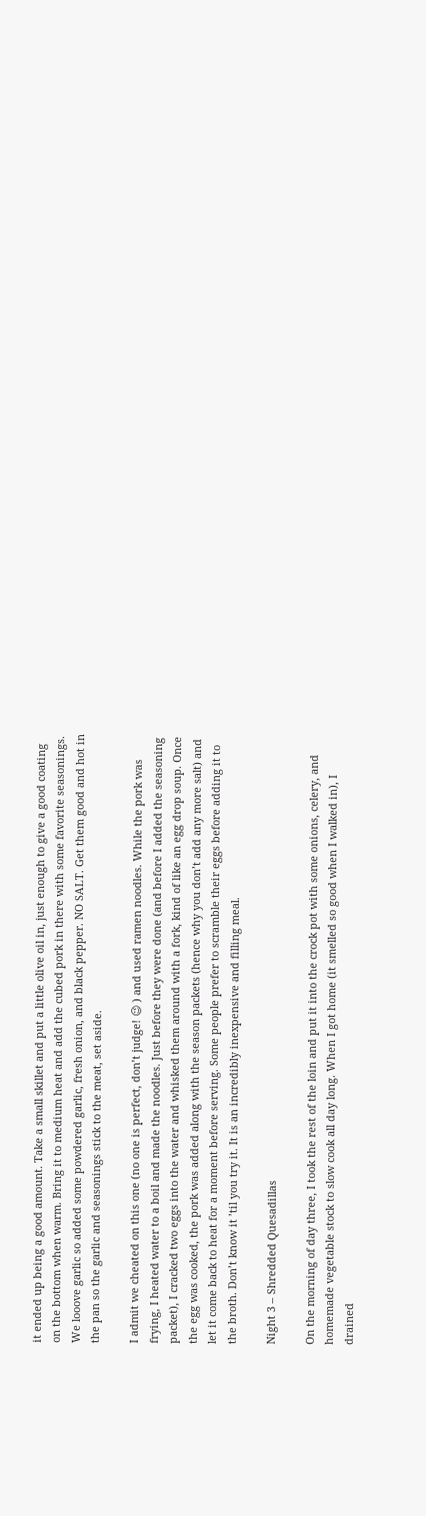it ended up being a good amount. Take a small skillet and put a little olive oil in, just enough to give a good coating on the bottom when warm. Bring it to medium heat and add the cubed pork in there with some favorite seasonings. We looove garlic so added some powdered garlic, fresh onion, and black pepper. NO SALT. Get them good and hot in the pan so the garlic and seasonings stick to the meat, set aside.

I admit we cheated on this one (no one is perfect, don’t judge! 😉 ) and used ramen noodles. While the pork was frying, I heated water to a boil and made the noodles. Just before they were done (and before I added the seasoning packet), I cracked two eggs into the water and whisked them around with a fork, kind of like an egg drop soup. Once the egg was cooked, the pork was added along with the season packets (hence why you don’t add any more salt) and let it come back to heat for a moment before serving. Some people prefer to scramble their eggs before adding it to the broth. Don’t know it ’til you try it. It is an incredibly inexpensive and filling meal.

Night 3 – Shredded Quesadillas

On the morning of day three, I took the rest of the loin and put it into the crock pot with some onions, celery, and homemade vegetable stock to slow cook all day long. When I got home (it smelled so good when I walked in), I drained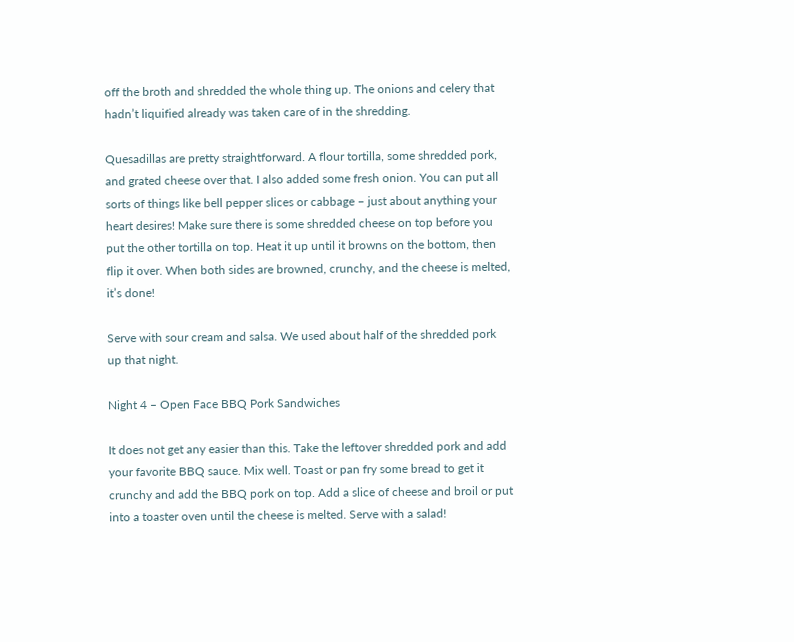off the broth and shredded the whole thing up. The onions and celery that hadn’t liquified already was taken care of in the shredding.

Quesadillas are pretty straightforward. A flour tortilla, some shredded pork, and grated cheese over that. I also added some fresh onion. You can put all sorts of things like bell pepper slices or cabbage – just about anything your heart desires! Make sure there is some shredded cheese on top before you put the other tortilla on top. Heat it up until it browns on the bottom, then flip it over. When both sides are browned, crunchy, and the cheese is melted, it’s done!

Serve with sour cream and salsa. We used about half of the shredded pork up that night.

Night 4 – Open Face BBQ Pork Sandwiches

It does not get any easier than this. Take the leftover shredded pork and add your favorite BBQ sauce. Mix well. Toast or pan fry some bread to get it crunchy and add the BBQ pork on top. Add a slice of cheese and broil or put into a toaster oven until the cheese is melted. Serve with a salad!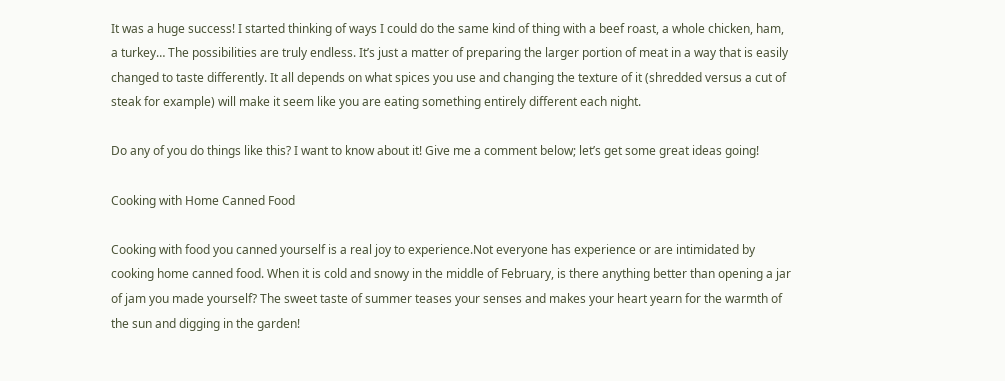It was a huge success! I started thinking of ways I could do the same kind of thing with a beef roast, a whole chicken, ham, a turkey… The possibilities are truly endless. It’s just a matter of preparing the larger portion of meat in a way that is easily changed to taste differently. It all depends on what spices you use and changing the texture of it (shredded versus a cut of steak for example) will make it seem like you are eating something entirely different each night.

Do any of you do things like this? I want to know about it! Give me a comment below; let’s get some great ideas going!

Cooking with Home Canned Food

Cooking with food you canned yourself is a real joy to experience.Not everyone has experience or are intimidated by cooking home canned food. When it is cold and snowy in the middle of February, is there anything better than opening a jar of jam you made yourself? The sweet taste of summer teases your senses and makes your heart yearn for the warmth of the sun and digging in the garden!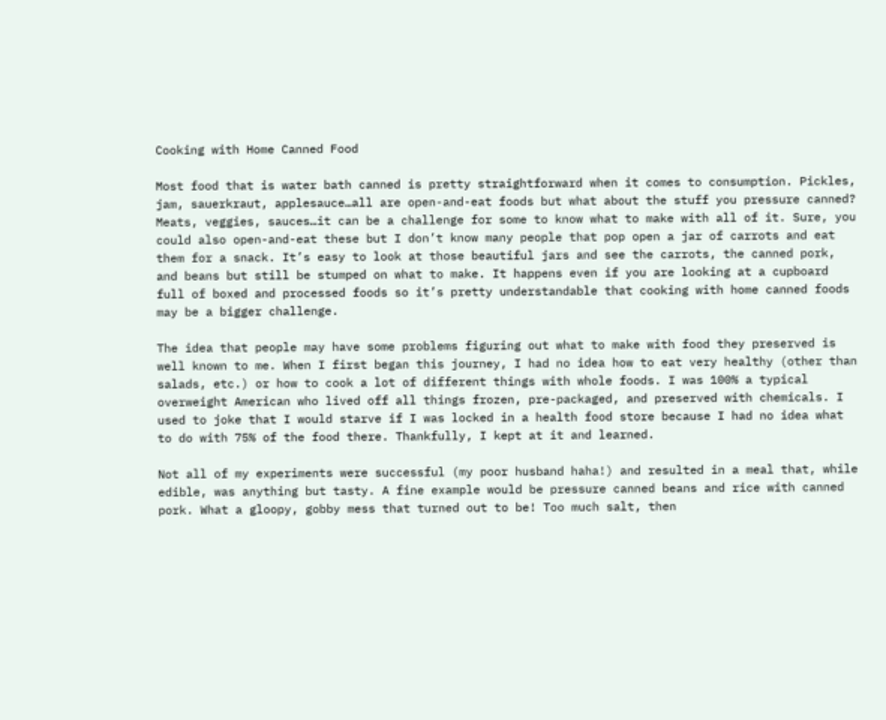Cooking with Home Canned Food

Most food that is water bath canned is pretty straightforward when it comes to consumption. Pickles, jam, sauerkraut, applesauce…all are open-and-eat foods but what about the stuff you pressure canned? Meats, veggies, sauces…it can be a challenge for some to know what to make with all of it. Sure, you could also open-and-eat these but I don’t know many people that pop open a jar of carrots and eat them for a snack. It’s easy to look at those beautiful jars and see the carrots, the canned pork, and beans but still be stumped on what to make. It happens even if you are looking at a cupboard full of boxed and processed foods so it’s pretty understandable that cooking with home canned foods may be a bigger challenge.

The idea that people may have some problems figuring out what to make with food they preserved is well known to me. When I first began this journey, I had no idea how to eat very healthy (other than salads, etc.) or how to cook a lot of different things with whole foods. I was 100% a typical overweight American who lived off all things frozen, pre-packaged, and preserved with chemicals. I used to joke that I would starve if I was locked in a health food store because I had no idea what to do with 75% of the food there. Thankfully, I kept at it and learned.

Not all of my experiments were successful (my poor husband haha!) and resulted in a meal that, while edible, was anything but tasty. A fine example would be pressure canned beans and rice with canned pork. What a gloopy, gobby mess that turned out to be! Too much salt, then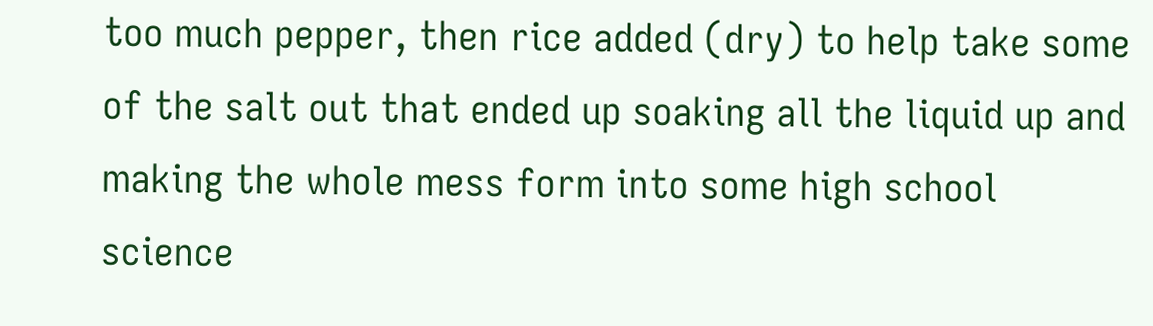too much pepper, then rice added (dry) to help take some of the salt out that ended up soaking all the liquid up and making the whole mess form into some high school science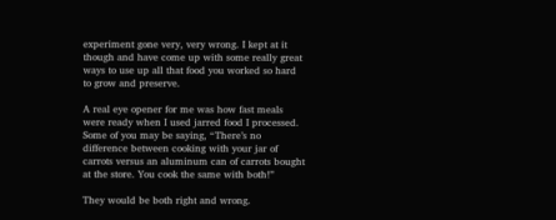experiment gone very, very wrong. I kept at it though and have come up with some really great ways to use up all that food you worked so hard to grow and preserve.

A real eye opener for me was how fast meals were ready when I used jarred food I processed. Some of you may be saying, “There’s no difference between cooking with your jar of carrots versus an aluminum can of carrots bought at the store. You cook the same with both!”

They would be both right and wrong.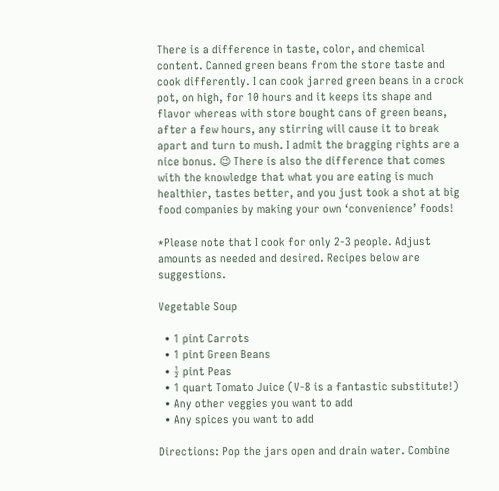There is a difference in taste, color, and chemical content. Canned green beans from the store taste and cook differently. I can cook jarred green beans in a crock pot, on high, for 10 hours and it keeps its shape and flavor whereas with store bought cans of green beans, after a few hours, any stirring will cause it to break apart and turn to mush. I admit the bragging rights are a nice bonus. 😉 There is also the difference that comes with the knowledge that what you are eating is much healthier, tastes better, and you just took a shot at big food companies by making your own ‘convenience’ foods!

*Please note that I cook for only 2-3 people. Adjust amounts as needed and desired. Recipes below are suggestions.

Vegetable Soup

  • 1 pint Carrots
  • 1 pint Green Beans
  • ½ pint Peas
  • 1 quart Tomato Juice (V-8 is a fantastic substitute!)
  • Any other veggies you want to add
  • Any spices you want to add

Directions: Pop the jars open and drain water. Combine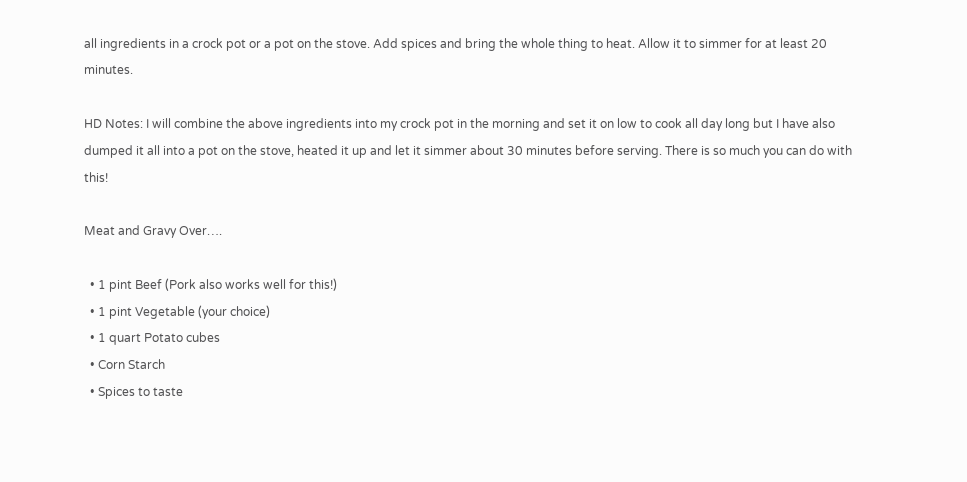all ingredients in a crock pot or a pot on the stove. Add spices and bring the whole thing to heat. Allow it to simmer for at least 20 minutes.

HD Notes: I will combine the above ingredients into my crock pot in the morning and set it on low to cook all day long but I have also dumped it all into a pot on the stove, heated it up and let it simmer about 30 minutes before serving. There is so much you can do with this!

Meat and Gravy Over….

  • 1 pint Beef (Pork also works well for this!)
  • 1 pint Vegetable (your choice)
  • 1 quart Potato cubes
  • Corn Starch
  • Spices to taste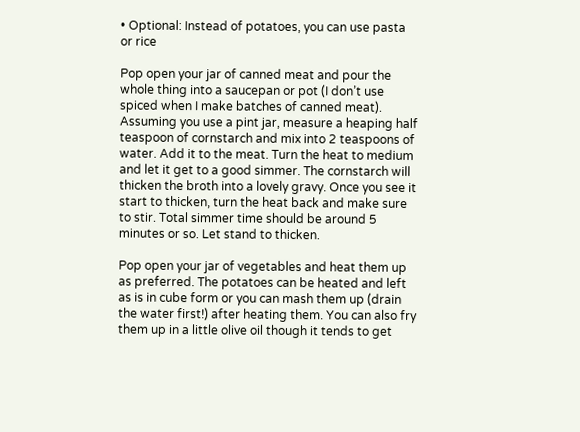• Optional: Instead of potatoes, you can use pasta or rice

Pop open your jar of canned meat and pour the whole thing into a saucepan or pot (I don’t use spiced when I make batches of canned meat). Assuming you use a pint jar, measure a heaping half teaspoon of cornstarch and mix into 2 teaspoons of water. Add it to the meat. Turn the heat to medium and let it get to a good simmer. The cornstarch will thicken the broth into a lovely gravy. Once you see it start to thicken, turn the heat back and make sure to stir. Total simmer time should be around 5 minutes or so. Let stand to thicken.

Pop open your jar of vegetables and heat them up as preferred. The potatoes can be heated and left as is in cube form or you can mash them up (drain the water first!) after heating them. You can also fry them up in a little olive oil though it tends to get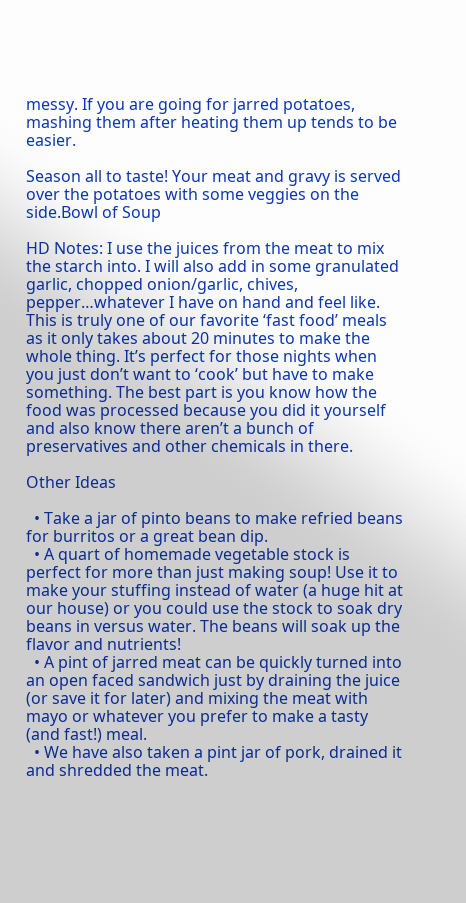messy. If you are going for jarred potatoes, mashing them after heating them up tends to be easier.

Season all to taste! Your meat and gravy is served over the potatoes with some veggies on the side.Bowl of Soup

HD Notes: I use the juices from the meat to mix the starch into. I will also add in some granulated garlic, chopped onion/garlic, chives, pepper…whatever I have on hand and feel like. This is truly one of our favorite ‘fast food’ meals as it only takes about 20 minutes to make the whole thing. It’s perfect for those nights when you just don’t want to ‘cook’ but have to make something. The best part is you know how the food was processed because you did it yourself and also know there aren’t a bunch of preservatives and other chemicals in there.

Other Ideas

  • Take a jar of pinto beans to make refried beans for burritos or a great bean dip.
  • A quart of homemade vegetable stock is perfect for more than just making soup! Use it to make your stuffing instead of water (a huge hit at our house) or you could use the stock to soak dry beans in versus water. The beans will soak up the flavor and nutrients!
  • A pint of jarred meat can be quickly turned into an open faced sandwich just by draining the juice (or save it for later) and mixing the meat with mayo or whatever you prefer to make a tasty (and fast!) meal.
  • We have also taken a pint jar of pork, drained it and shredded the meat.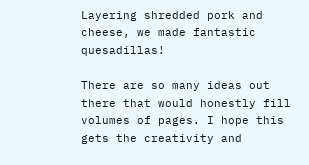Layering shredded pork and cheese, we made fantastic quesadillas!

There are so many ideas out there that would honestly fill volumes of pages. I hope this gets the creativity and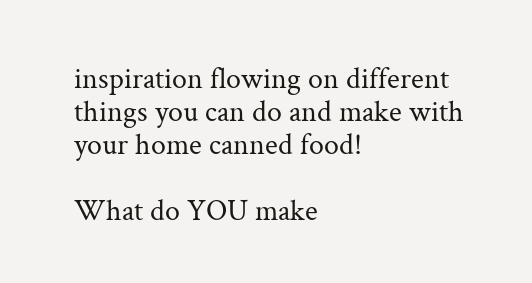inspiration flowing on different things you can do and make with your home canned food!

What do YOU make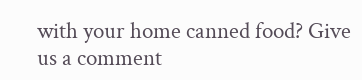with your home canned food? Give us a comment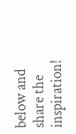below and share the inspiration!